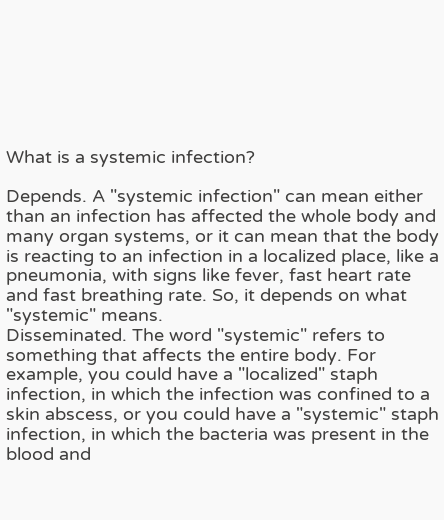What is a systemic infection?

Depends. A "systemic infection" can mean either than an infection has affected the whole body and many organ systems, or it can mean that the body is reacting to an infection in a localized place, like a pneumonia, with signs like fever, fast heart rate and fast breathing rate. So, it depends on what "systemic" means.
Disseminated. The word "systemic" refers to something that affects the entire body. For example, you could have a "localized" staph infection, in which the infection was confined to a skin abscess, or you could have a "systemic" staph infection, in which the bacteria was present in the blood and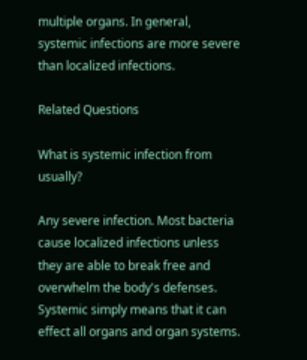multiple organs. In general, systemic infections are more severe than localized infections.

Related Questions

What is systemic infection from usually?

Any severe infection. Most bacteria cause localized infections unless they are able to break free and overwhelm the body's defenses. Systemic simply means that it can effect all organs and organ systems.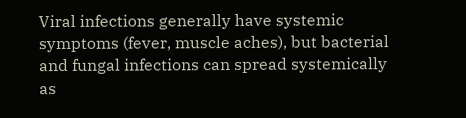Viral infections generally have systemic symptoms (fever, muscle aches), but bacterial and fungal infections can spread systemically as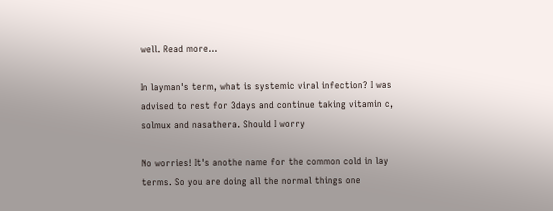well. Read more...

In layman's term, what is systemic viral infection? I was advised to rest for 3days and continue taking vitamin c, solmux and nasathera. Should I worry

No worries! It's anothe name for the common cold in lay terms. So you are doing all the normal things one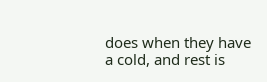does when they have a cold, and rest is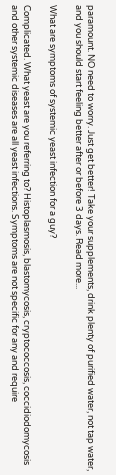paramount. NO need to worry. Just get better! Take your supplements, drink plenty of purified water, not tap water, and you should start feeling better after or before 3 days. Read more...

What are symptoms of systemic yeast infection for a guy?

Complicated. What yeast are you referring to? Histoplasmosis, blastomycosis, cryptococcosis, coccidiodomycosis and other systemic diseases are all yeast infections. Symptoms are not specific for any and require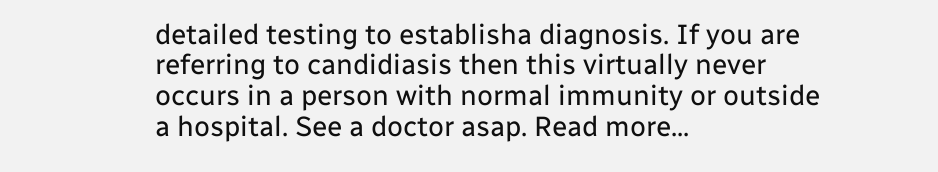detailed testing to establisha diagnosis. If you are referring to candidiasis then this virtually never occurs in a person with normal immunity or outside a hospital. See a doctor asap. Read more...